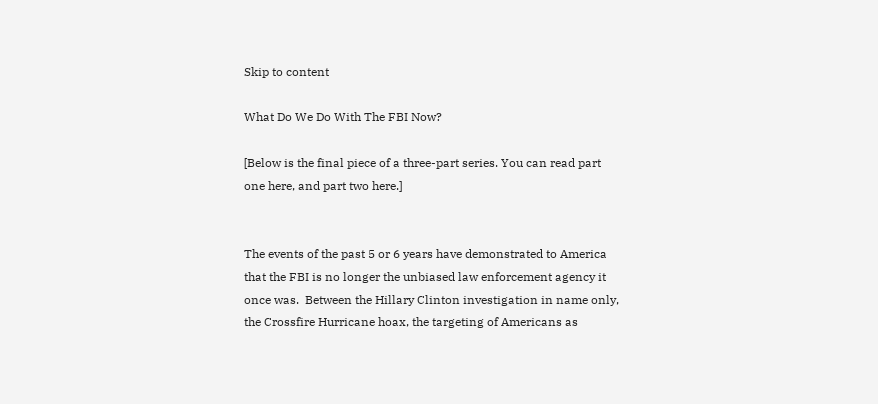Skip to content

What Do We Do With The FBI Now?

[Below is the final piece of a three-part series. You can read part one here, and part two here.]


The events of the past 5 or 6 years have demonstrated to America that the FBI is no longer the unbiased law enforcement agency it once was.  Between the Hillary Clinton investigation in name only, the Crossfire Hurricane hoax, the targeting of Americans as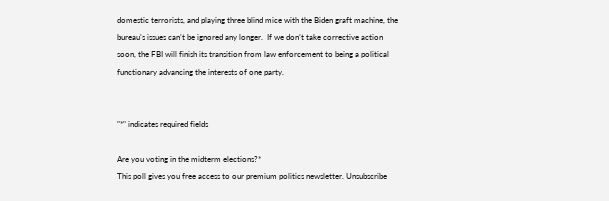domestic terrorists, and playing three blind mice with the Biden graft machine, the bureau’s issues can’t be ignored any longer.  If we don’t take corrective action soon, the FBI will finish its transition from law enforcement to being a political functionary advancing the interests of one party.


"*" indicates required fields

Are you voting in the midterm elections?*
This poll gives you free access to our premium politics newsletter. Unsubscribe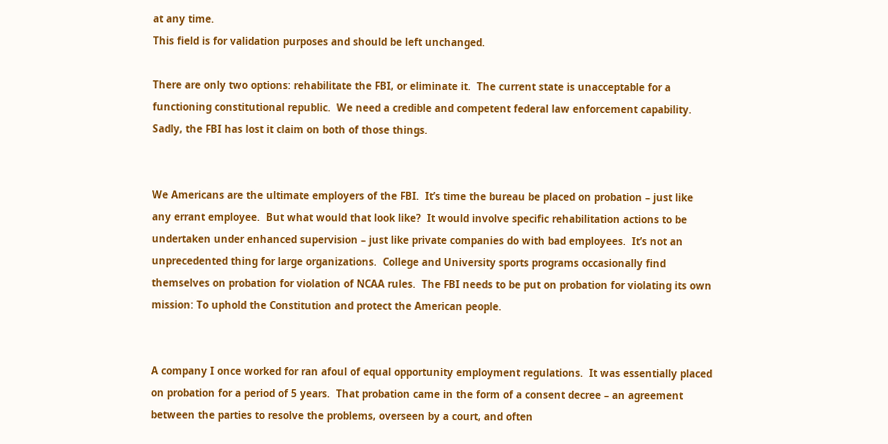at any time.
This field is for validation purposes and should be left unchanged.

There are only two options: rehabilitate the FBI, or eliminate it.  The current state is unacceptable for a functioning constitutional republic.  We need a credible and competent federal law enforcement capability.  Sadly, the FBI has lost it claim on both of those things.


We Americans are the ultimate employers of the FBI.  It’s time the bureau be placed on probation – just like any errant employee.  But what would that look like?  It would involve specific rehabilitation actions to be undertaken under enhanced supervision – just like private companies do with bad employees.  It’s not an unprecedented thing for large organizations.  College and University sports programs occasionally find themselves on probation for violation of NCAA rules.  The FBI needs to be put on probation for violating its own mission: To uphold the Constitution and protect the American people.


A company I once worked for ran afoul of equal opportunity employment regulations.  It was essentially placed on probation for a period of 5 years.  That probation came in the form of a consent decree – an agreement between the parties to resolve the problems, overseen by a court, and often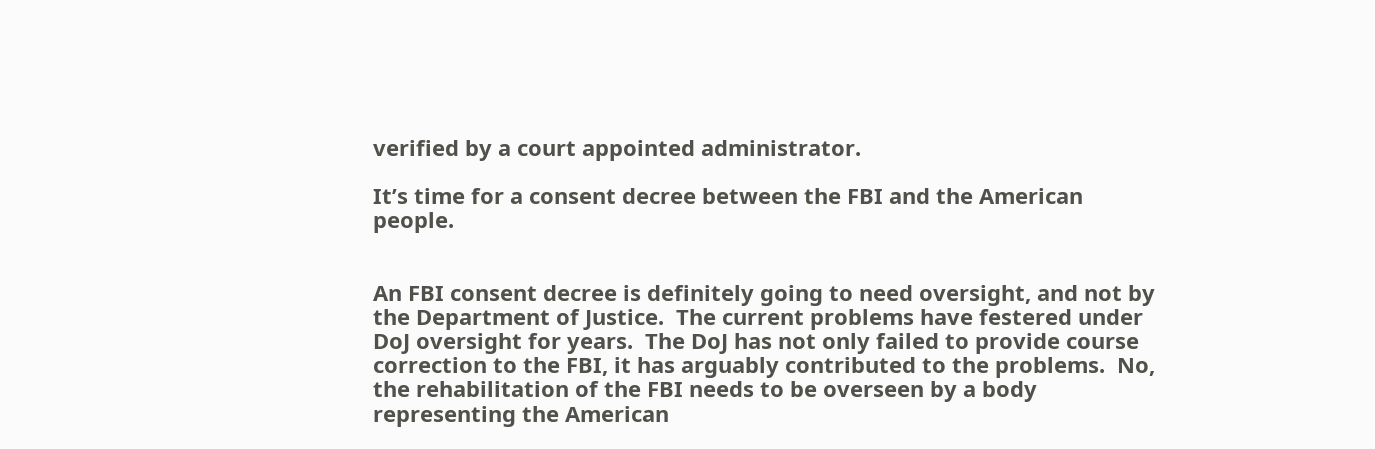verified by a court appointed administrator.

It’s time for a consent decree between the FBI and the American people.


An FBI consent decree is definitely going to need oversight, and not by the Department of Justice.  The current problems have festered under DoJ oversight for years.  The DoJ has not only failed to provide course correction to the FBI, it has arguably contributed to the problems.  No, the rehabilitation of the FBI needs to be overseen by a body representing the American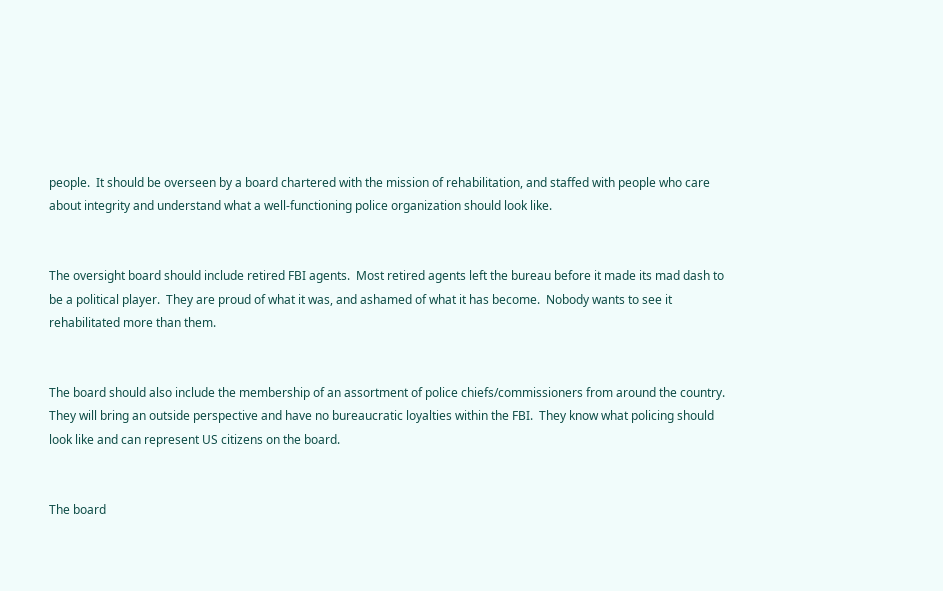people.  It should be overseen by a board chartered with the mission of rehabilitation, and staffed with people who care about integrity and understand what a well-functioning police organization should look like.


The oversight board should include retired FBI agents.  Most retired agents left the bureau before it made its mad dash to be a political player.  They are proud of what it was, and ashamed of what it has become.  Nobody wants to see it rehabilitated more than them.


The board should also include the membership of an assortment of police chiefs/commissioners from around the country.  They will bring an outside perspective and have no bureaucratic loyalties within the FBI.  They know what policing should look like and can represent US citizens on the board.


The board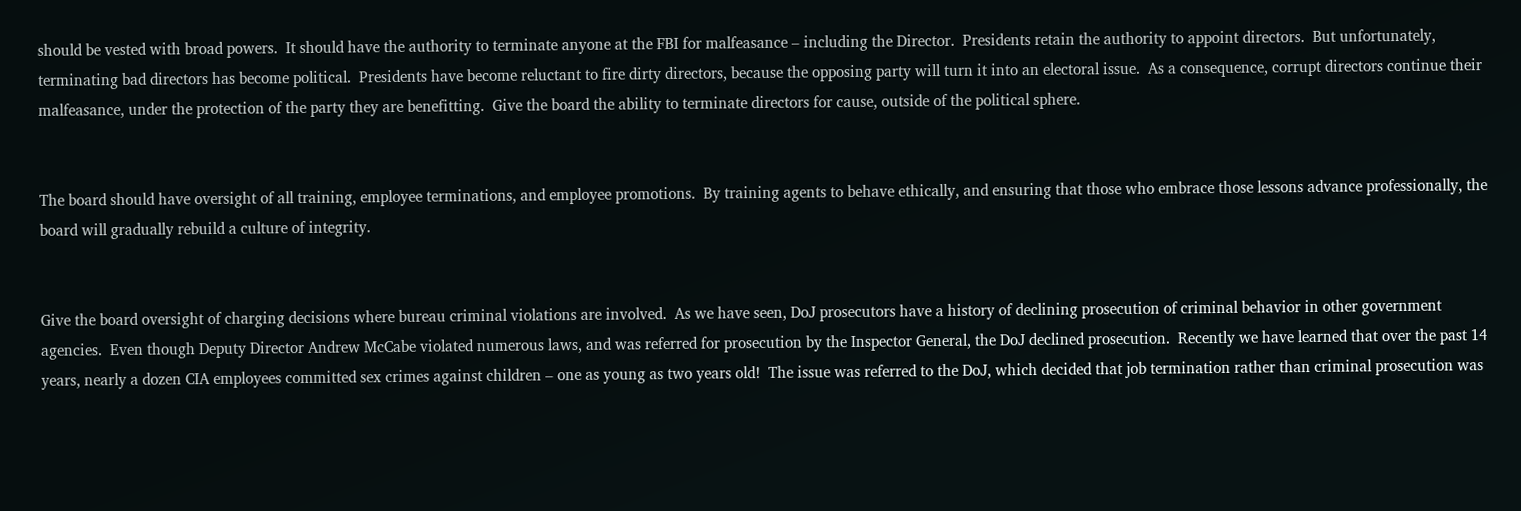should be vested with broad powers.  It should have the authority to terminate anyone at the FBI for malfeasance – including the Director.  Presidents retain the authority to appoint directors.  But unfortunately, terminating bad directors has become political.  Presidents have become reluctant to fire dirty directors, because the opposing party will turn it into an electoral issue.  As a consequence, corrupt directors continue their malfeasance, under the protection of the party they are benefitting.  Give the board the ability to terminate directors for cause, outside of the political sphere.


The board should have oversight of all training, employee terminations, and employee promotions.  By training agents to behave ethically, and ensuring that those who embrace those lessons advance professionally, the board will gradually rebuild a culture of integrity.


Give the board oversight of charging decisions where bureau criminal violations are involved.  As we have seen, DoJ prosecutors have a history of declining prosecution of criminal behavior in other government agencies.  Even though Deputy Director Andrew McCabe violated numerous laws, and was referred for prosecution by the Inspector General, the DoJ declined prosecution.  Recently we have learned that over the past 14 years, nearly a dozen CIA employees committed sex crimes against children – one as young as two years old!  The issue was referred to the DoJ, which decided that job termination rather than criminal prosecution was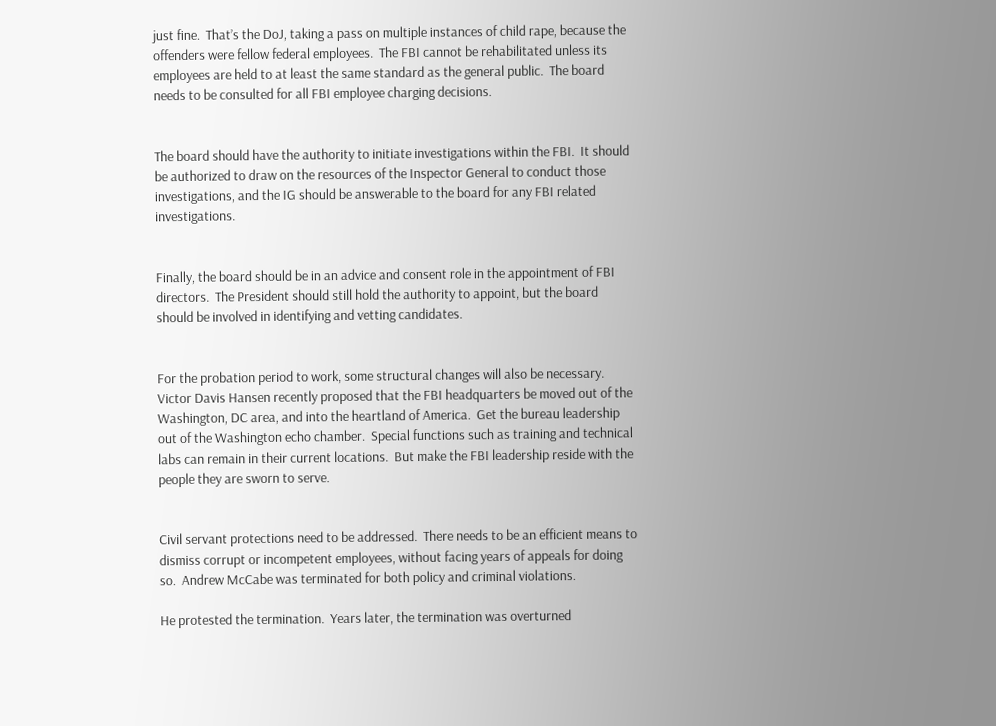just fine.  That’s the DoJ, taking a pass on multiple instances of child rape, because the offenders were fellow federal employees.  The FBI cannot be rehabilitated unless its employees are held to at least the same standard as the general public.  The board needs to be consulted for all FBI employee charging decisions.


The board should have the authority to initiate investigations within the FBI.  It should be authorized to draw on the resources of the Inspector General to conduct those investigations, and the IG should be answerable to the board for any FBI related investigations.


Finally, the board should be in an advice and consent role in the appointment of FBI directors.  The President should still hold the authority to appoint, but the board should be involved in identifying and vetting candidates.


For the probation period to work, some structural changes will also be necessary.  Victor Davis Hansen recently proposed that the FBI headquarters be moved out of the Washington, DC area, and into the heartland of America.  Get the bureau leadership out of the Washington echo chamber.  Special functions such as training and technical labs can remain in their current locations.  But make the FBI leadership reside with the people they are sworn to serve.


Civil servant protections need to be addressed.  There needs to be an efficient means to dismiss corrupt or incompetent employees, without facing years of appeals for doing so.  Andrew McCabe was terminated for both policy and criminal violations.

He protested the termination.  Years later, the termination was overturned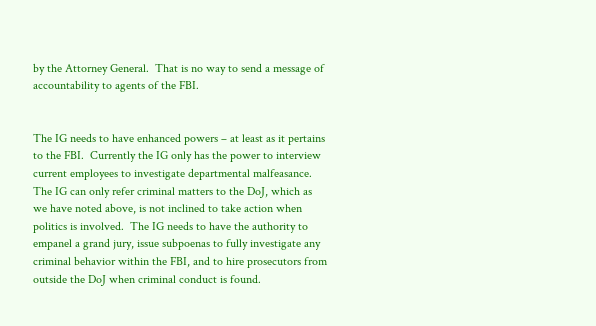by the Attorney General.  That is no way to send a message of accountability to agents of the FBI.


The IG needs to have enhanced powers – at least as it pertains to the FBI.  Currently the IG only has the power to interview current employees to investigate departmental malfeasance.  The IG can only refer criminal matters to the DoJ, which as we have noted above, is not inclined to take action when politics is involved.  The IG needs to have the authority to empanel a grand jury, issue subpoenas to fully investigate any criminal behavior within the FBI, and to hire prosecutors from outside the DoJ when criminal conduct is found.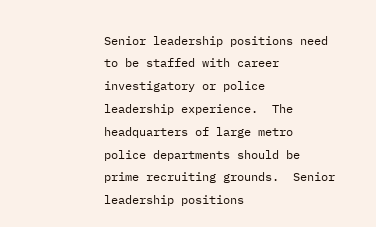Senior leadership positions need to be staffed with career investigatory or police leadership experience.  The headquarters of large metro police departments should be prime recruiting grounds.  Senior leadership positions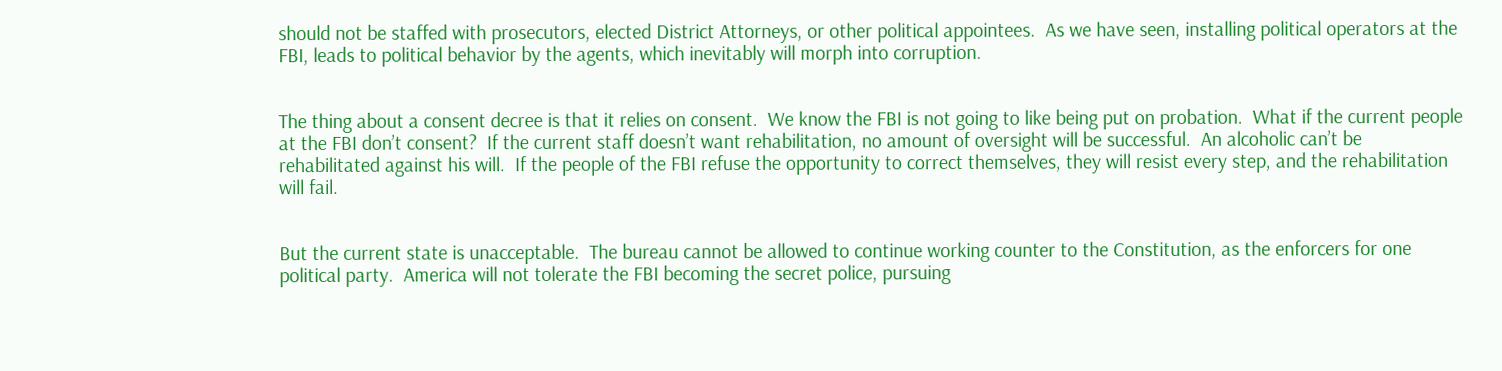should not be staffed with prosecutors, elected District Attorneys, or other political appointees.  As we have seen, installing political operators at the FBI, leads to political behavior by the agents, which inevitably will morph into corruption.


The thing about a consent decree is that it relies on consent.  We know the FBI is not going to like being put on probation.  What if the current people at the FBI don’t consent?  If the current staff doesn’t want rehabilitation, no amount of oversight will be successful.  An alcoholic can’t be rehabilitated against his will.  If the people of the FBI refuse the opportunity to correct themselves, they will resist every step, and the rehabilitation will fail.


But the current state is unacceptable.  The bureau cannot be allowed to continue working counter to the Constitution, as the enforcers for one political party.  America will not tolerate the FBI becoming the secret police, pursuing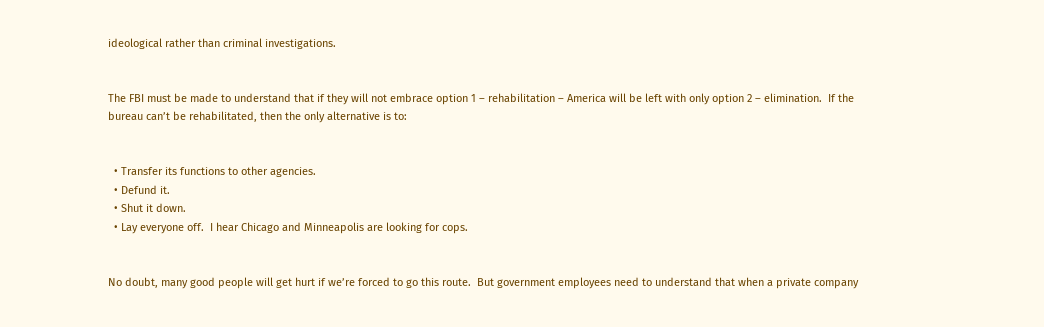ideological rather than criminal investigations.


The FBI must be made to understand that if they will not embrace option 1 – rehabilitation – America will be left with only option 2 – elimination.  If the bureau can’t be rehabilitated, then the only alternative is to:


  • Transfer its functions to other agencies.
  • Defund it.
  • Shut it down.
  • Lay everyone off.  I hear Chicago and Minneapolis are looking for cops.


No doubt, many good people will get hurt if we’re forced to go this route.  But government employees need to understand that when a private company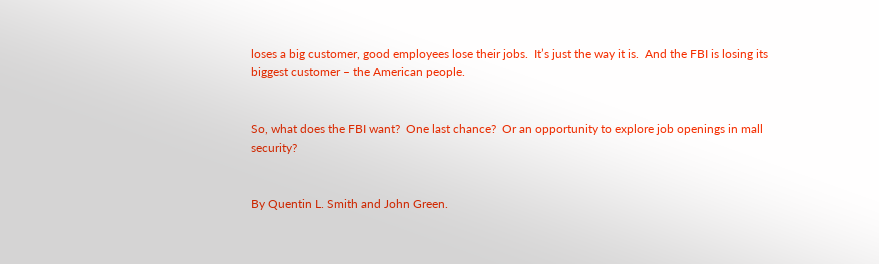loses a big customer, good employees lose their jobs.  It’s just the way it is.  And the FBI is losing its biggest customer – the American people.


So, what does the FBI want?  One last chance?  Or an opportunity to explore job openings in mall security?


By Quentin L. Smith and John Green.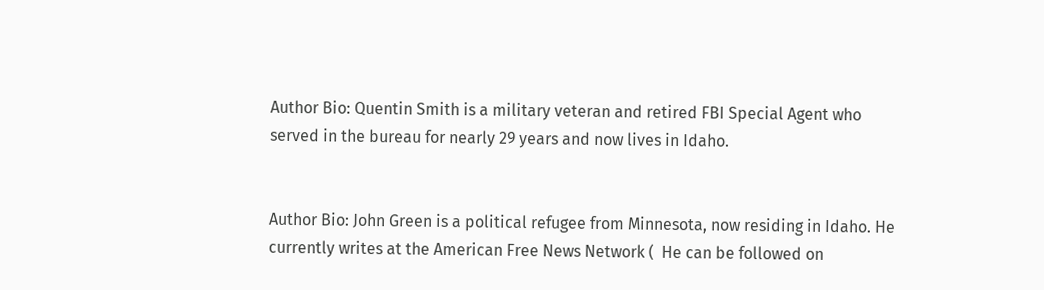Author Bio: Quentin Smith is a military veteran and retired FBI Special Agent who served in the bureau for nearly 29 years and now lives in Idaho.


Author Bio: John Green is a political refugee from Minnesota, now residing in Idaho. He currently writes at the American Free News Network (  He can be followed on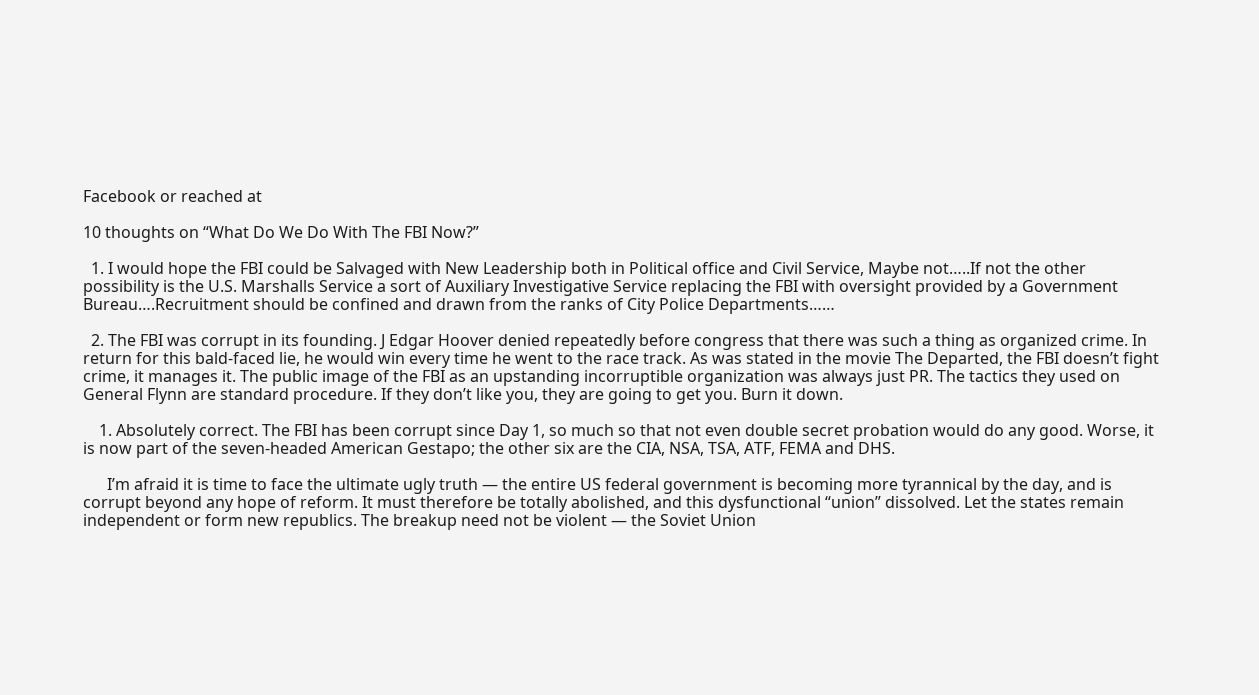Facebook or reached at

10 thoughts on “What Do We Do With The FBI Now?”

  1. I would hope the FBI could be Salvaged with New Leadership both in Political office and Civil Service, Maybe not…..If not the other possibility is the U.S. Marshalls Service a sort of Auxiliary Investigative Service replacing the FBI with oversight provided by a Government Bureau….Recruitment should be confined and drawn from the ranks of City Police Departments……

  2. The FBI was corrupt in its founding. J Edgar Hoover denied repeatedly before congress that there was such a thing as organized crime. In return for this bald-faced lie, he would win every time he went to the race track. As was stated in the movie The Departed, the FBI doesn’t fight crime, it manages it. The public image of the FBI as an upstanding incorruptible organization was always just PR. The tactics they used on General Flynn are standard procedure. If they don’t like you, they are going to get you. Burn it down.

    1. Absolutely correct. The FBI has been corrupt since Day 1, so much so that not even double secret probation would do any good. Worse, it is now part of the seven-headed American Gestapo; the other six are the CIA, NSA, TSA, ATF, FEMA and DHS.

      I’m afraid it is time to face the ultimate ugly truth — the entire US federal government is becoming more tyrannical by the day, and is corrupt beyond any hope of reform. It must therefore be totally abolished, and this dysfunctional “union” dissolved. Let the states remain independent or form new republics. The breakup need not be violent — the Soviet Union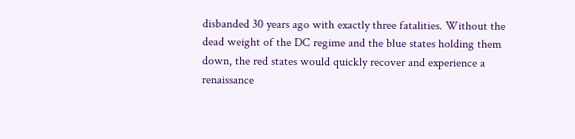disbanded 30 years ago with exactly three fatalities. Without the dead weight of the DC regime and the blue states holding them down, the red states would quickly recover and experience a renaissance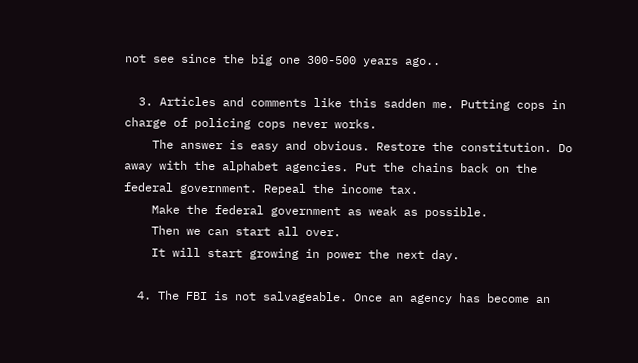not see since the big one 300-500 years ago..

  3. Articles and comments like this sadden me. Putting cops in charge of policing cops never works.
    The answer is easy and obvious. Restore the constitution. Do away with the alphabet agencies. Put the chains back on the federal government. Repeal the income tax.
    Make the federal government as weak as possible.
    Then we can start all over.
    It will start growing in power the next day.

  4. The FBI is not salvageable. Once an agency has become an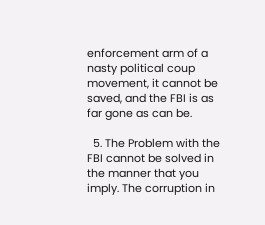enforcement arm of a nasty political coup movement, it cannot be saved, and the FBI is as far gone as can be.

  5. The Problem with the FBI cannot be solved in the manner that you imply. The corruption in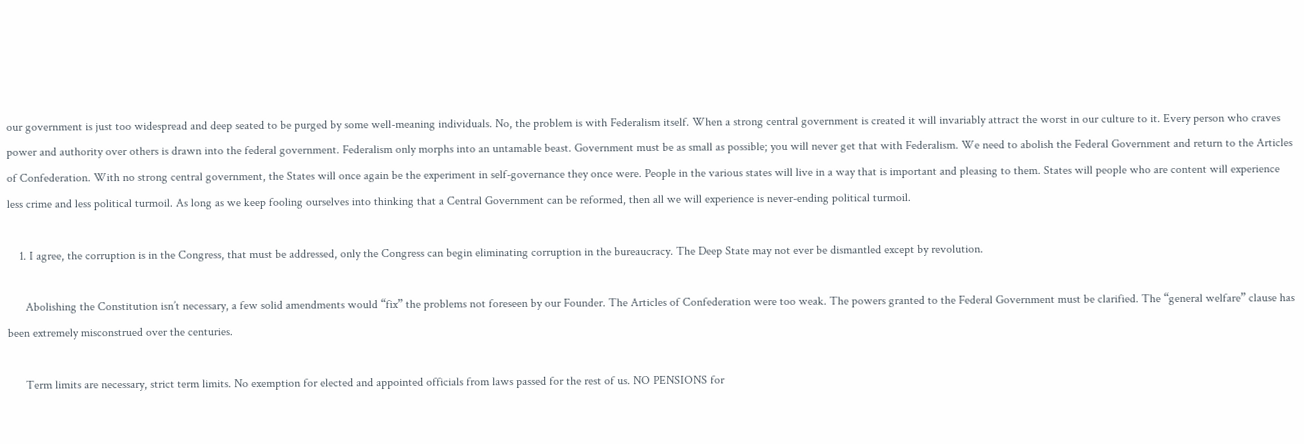our government is just too widespread and deep seated to be purged by some well-meaning individuals. No, the problem is with Federalism itself. When a strong central government is created it will invariably attract the worst in our culture to it. Every person who craves power and authority over others is drawn into the federal government. Federalism only morphs into an untamable beast. Government must be as small as possible; you will never get that with Federalism. We need to abolish the Federal Government and return to the Articles of Confederation. With no strong central government, the States will once again be the experiment in self-governance they once were. People in the various states will live in a way that is important and pleasing to them. States will people who are content will experience less crime and less political turmoil. As long as we keep fooling ourselves into thinking that a Central Government can be reformed, then all we will experience is never-ending political turmoil.

    1. I agree, the corruption is in the Congress, that must be addressed, only the Congress can begin eliminating corruption in the bureaucracy. The Deep State may not ever be dismantled except by revolution.

      Abolishing the Constitution isn’t necessary, a few solid amendments would “fix” the problems not foreseen by our Founder. The Articles of Confederation were too weak. The powers granted to the Federal Government must be clarified. The “general welfare” clause has been extremely misconstrued over the centuries.

      Term limits are necessary, strict term limits. No exemption for elected and appointed officials from laws passed for the rest of us. NO PENSIONS for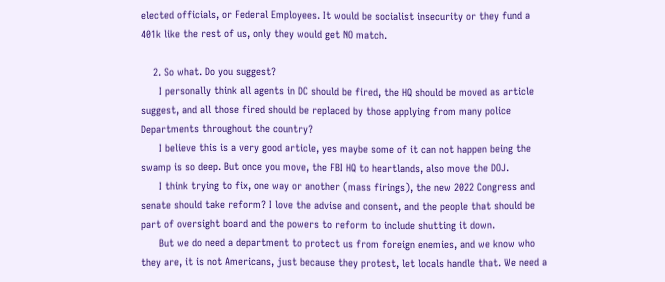elected officials, or Federal Employees. It would be socialist insecurity or they fund a 401k like the rest of us, only they would get NO match.

    2. So what. Do you suggest?
      I personally think all agents in DC should be fired, the HQ should be moved as article suggest, and all those fired should be replaced by those applying from many police Departments throughout the country?
      I believe this is a very good article, yes maybe some of it can not happen being the swamp is so deep. But once you move, the FBI HQ to heartlands, also move the DOJ.
      I think trying to fix, one way or another (mass firings), the new 2022 Congress and senate should take reform? I love the advise and consent, and the people that should be part of oversight board and the powers to reform to include shutting it down.
      But we do need a department to protect us from foreign enemies, and we know who they are, it is not Americans, just because they protest, let locals handle that. We need a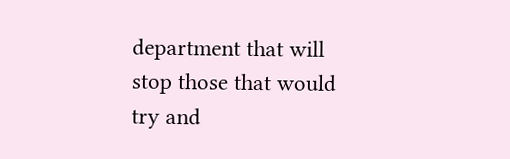department that will stop those that would try and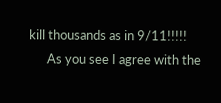kill thousands as in 9/11!!!!!
      As you see I agree with the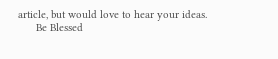article, but would love to hear your ideas.
      Be Blessed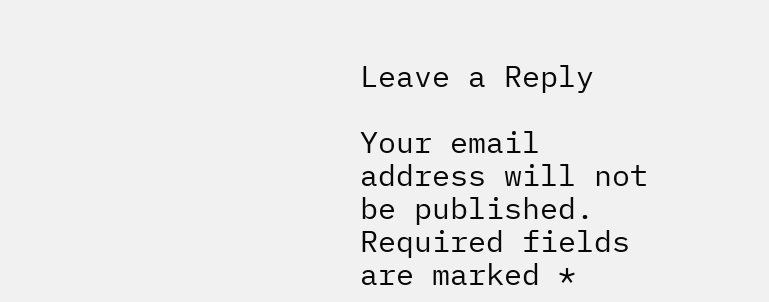Leave a Reply

Your email address will not be published. Required fields are marked *